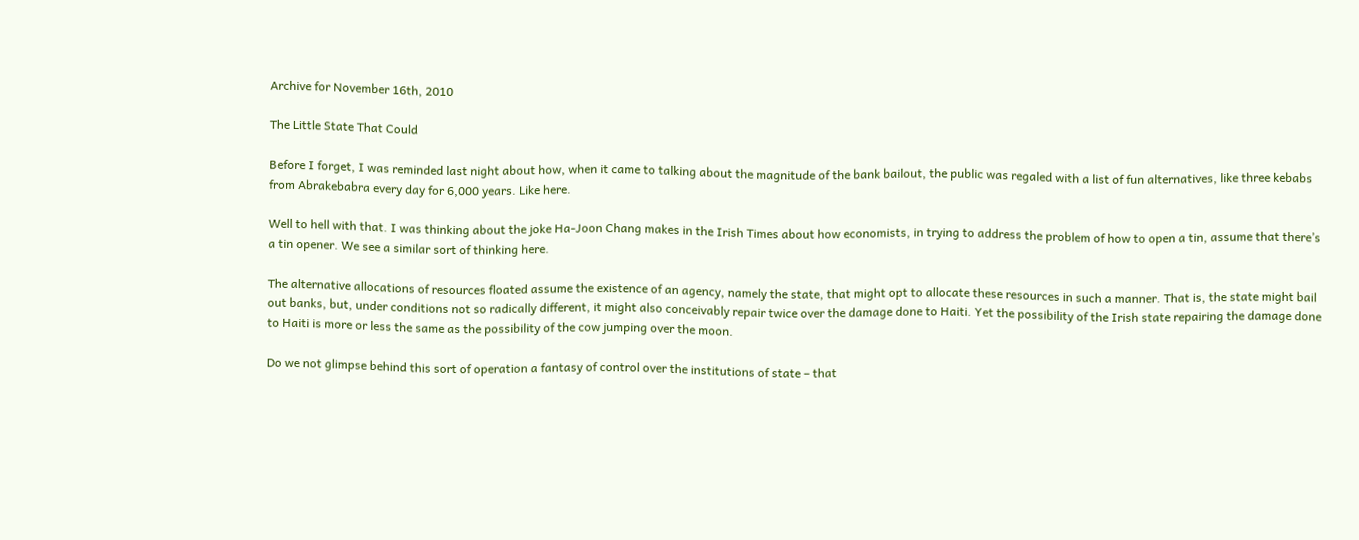Archive for November 16th, 2010

The Little State That Could

Before I forget, I was reminded last night about how, when it came to talking about the magnitude of the bank bailout, the public was regaled with a list of fun alternatives, like three kebabs from Abrakebabra every day for 6,000 years. Like here.

Well to hell with that. I was thinking about the joke Ha-Joon Chang makes in the Irish Times about how economists, in trying to address the problem of how to open a tin, assume that there’s a tin opener. We see a similar sort of thinking here.

The alternative allocations of resources floated assume the existence of an agency, namely the state, that might opt to allocate these resources in such a manner. That is, the state might bail out banks, but, under conditions not so radically different, it might also conceivably repair twice over the damage done to Haiti. Yet the possibility of the Irish state repairing the damage done to Haiti is more or less the same as the possibility of the cow jumping over the moon.

Do we not glimpse behind this sort of operation a fantasy of control over the institutions of state – that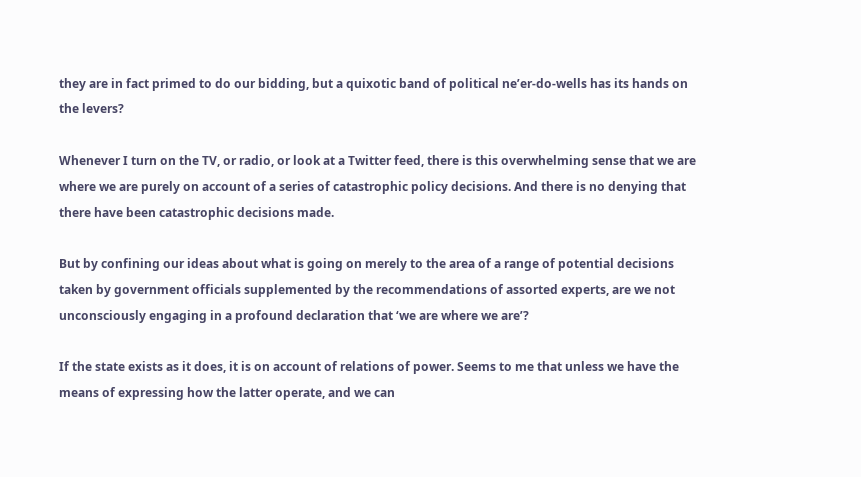they are in fact primed to do our bidding, but a quixotic band of political ne’er-do-wells has its hands on the levers?

Whenever I turn on the TV, or radio, or look at a Twitter feed, there is this overwhelming sense that we are where we are purely on account of a series of catastrophic policy decisions. And there is no denying that there have been catastrophic decisions made.

But by confining our ideas about what is going on merely to the area of a range of potential decisions taken by government officials supplemented by the recommendations of assorted experts, are we not unconsciously engaging in a profound declaration that ‘we are where we are’?

If the state exists as it does, it is on account of relations of power. Seems to me that unless we have the means of expressing how the latter operate, and we can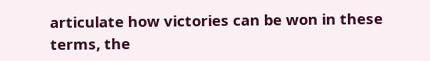articulate how victories can be won in these terms, the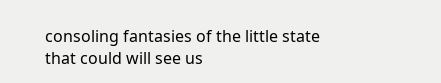consoling fantasies of the little state that could will see us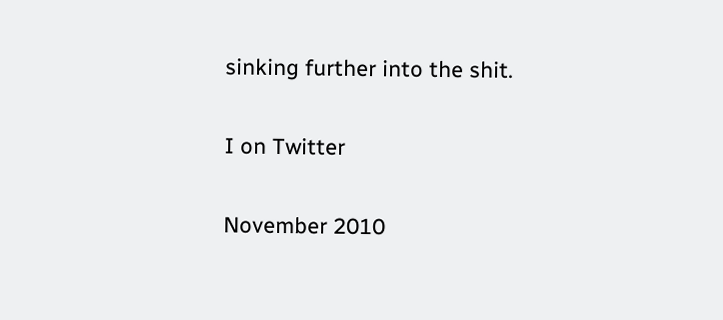sinking further into the shit.

I on Twitter

November 2010